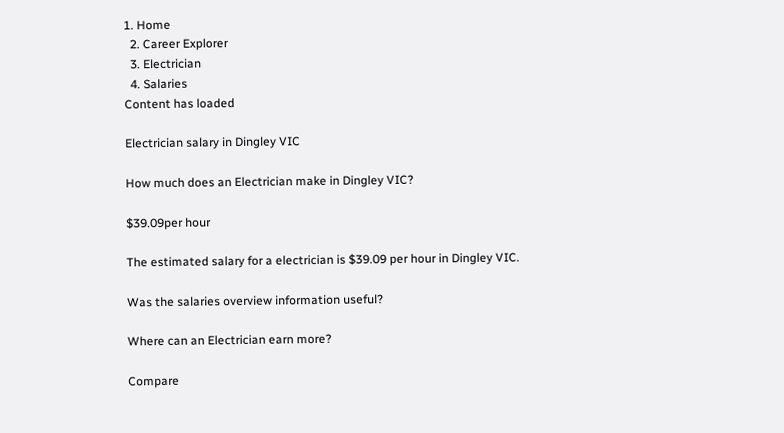1. Home
  2. Career Explorer
  3. Electrician
  4. Salaries
Content has loaded

Electrician salary in Dingley VIC

How much does an Electrician make in Dingley VIC?

$39.09per hour

The estimated salary for a electrician is $39.09 per hour in Dingley VIC.

Was the salaries overview information useful?

Where can an Electrician earn more?

Compare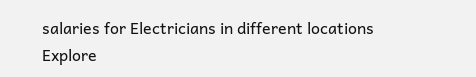salaries for Electricians in different locations
Explore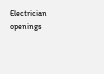Electrician openings